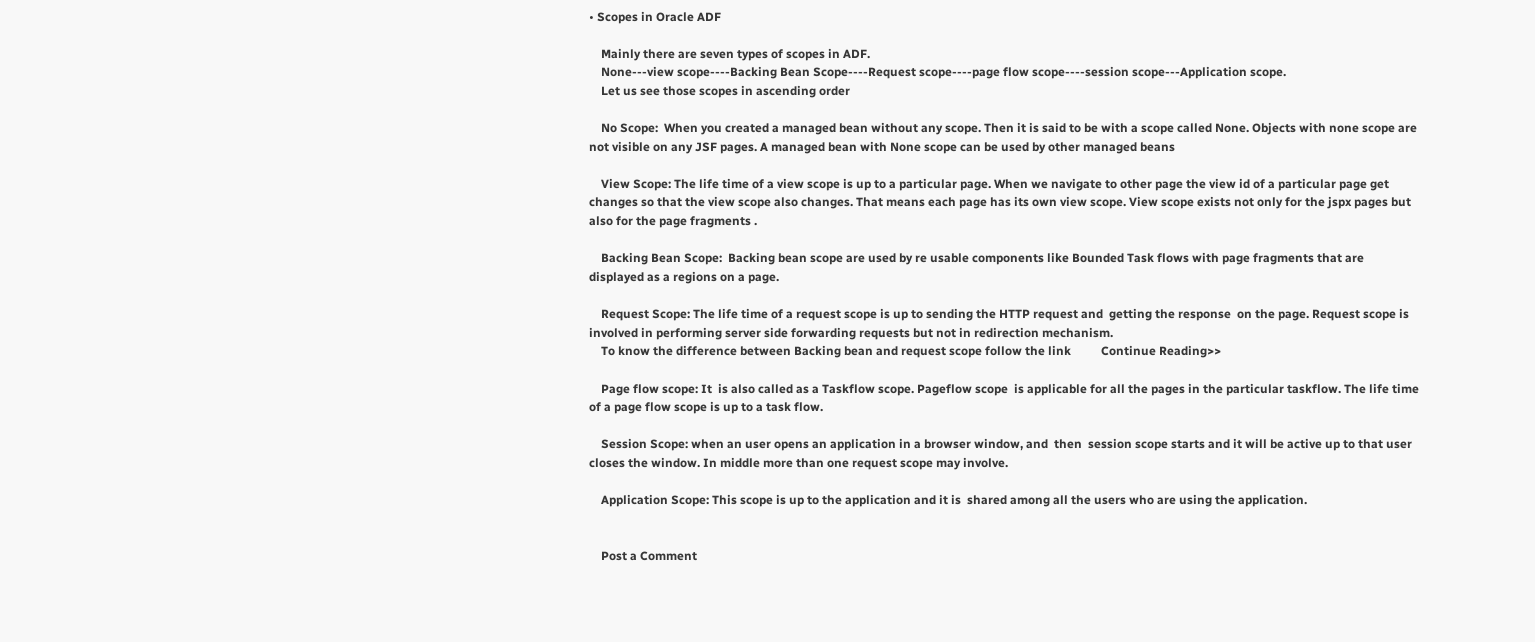• Scopes in Oracle ADF

    Mainly there are seven types of scopes in ADF.
    None---view scope----Backing Bean Scope----Request scope----page flow scope----session scope---Application scope.
    Let us see those scopes in ascending order

    No Scope:  When you created a managed bean without any scope. Then it is said to be with a scope called None. Objects with none scope are not visible on any JSF pages. A managed bean with None scope can be used by other managed beans

    View Scope: The life time of a view scope is up to a particular page. When we navigate to other page the view id of a particular page get changes so that the view scope also changes. That means each page has its own view scope. View scope exists not only for the jspx pages but also for the page fragments .

    Backing Bean Scope:  Backing bean scope are used by re usable components like Bounded Task flows with page fragments that are displayed as a regions on a page.

    Request Scope: The life time of a request scope is up to sending the HTTP request and  getting the response  on the page. Request scope is  involved in performing server side forwarding requests but not in redirection mechanism.
    To know the difference between Backing bean and request scope follow the link          Continue Reading>>

    Page flow scope: It  is also called as a Taskflow scope. Pageflow scope  is applicable for all the pages in the particular taskflow. The life time of a page flow scope is up to a task flow.

    Session Scope: when an user opens an application in a browser window, and  then  session scope starts and it will be active up to that user closes the window. In middle more than one request scope may involve.

    Application Scope: This scope is up to the application and it is  shared among all the users who are using the application.


    Post a Comment